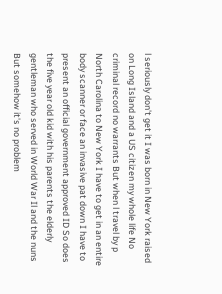l seriously don't get it I was born in New York raised on Long Island and a US citizen my whole life No criminal record no warrants But when l travel by p North Carolina to New York I have to get in an entire body scanner or face an invasive pat down I have to present an official government approved ID So does the five year old kid with his parents the elderly gentleman who served in World War Il and the nuns But somehow it's no problem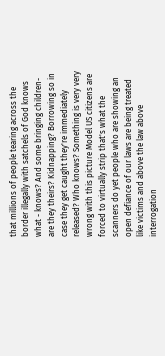that millions of people tearing across the border illegally with satchels of God knows what - knows? And some bringing children- are they theirs? Kidnapping? Borrowing so in case they get caught they're immediately released? Who knows? Something is very very wrong with this picture Model US citizens are forced to virtually strip that's what the scanners do yet people who are showing an open defiance of our laws are being treated like victims and above the law above interrogation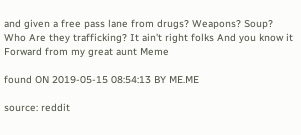and given a free pass lane from drugs? Weapons? Soup? Who Are they trafficking? It ain't right folks And you know it Forward from my great aunt Meme

found ON 2019-05-15 08:54:13 BY ME.ME

source: reddit